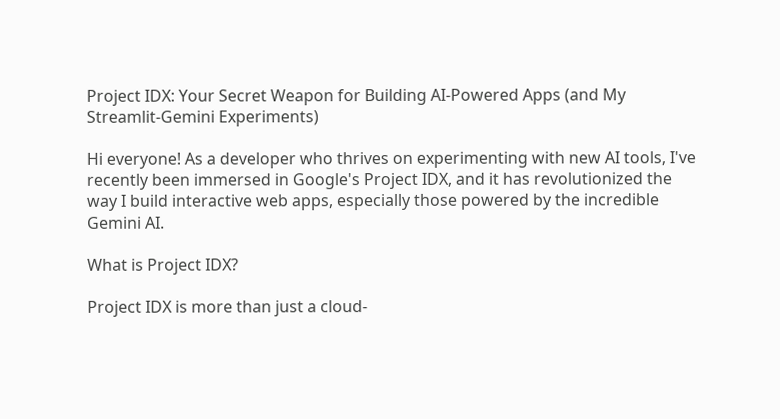Project IDX: Your Secret Weapon for Building AI-Powered Apps (and My Streamlit-Gemini Experiments)

Hi everyone! As a developer who thrives on experimenting with new AI tools, I've recently been immersed in Google's Project IDX, and it has revolutionized the way I build interactive web apps, especially those powered by the incredible Gemini AI.

What is Project IDX?

Project IDX is more than just a cloud-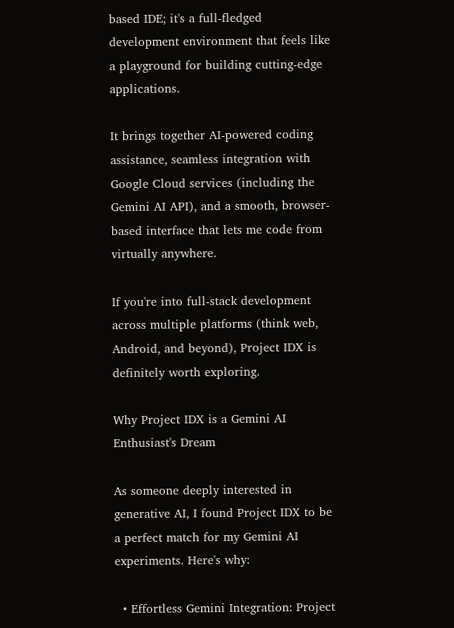based IDE; it's a full-fledged development environment that feels like a playground for building cutting-edge applications.

It brings together AI-powered coding assistance, seamless integration with Google Cloud services (including the Gemini AI API), and a smooth, browser-based interface that lets me code from virtually anywhere.

If you're into full-stack development across multiple platforms (think web, Android, and beyond), Project IDX is definitely worth exploring.

Why Project IDX is a Gemini AI Enthusiast's Dream

As someone deeply interested in generative AI, I found Project IDX to be a perfect match for my Gemini AI experiments. Here's why:

  • Effortless Gemini Integration: Project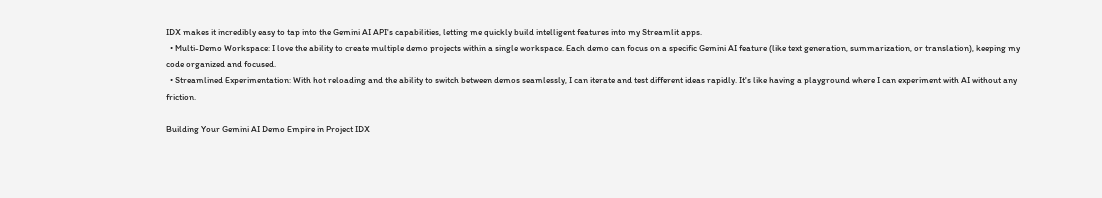IDX makes it incredibly easy to tap into the Gemini AI API's capabilities, letting me quickly build intelligent features into my Streamlit apps.
  • Multi-Demo Workspace: I love the ability to create multiple demo projects within a single workspace. Each demo can focus on a specific Gemini AI feature (like text generation, summarization, or translation), keeping my code organized and focused.
  • Streamlined Experimentation: With hot reloading and the ability to switch between demos seamlessly, I can iterate and test different ideas rapidly. It's like having a playground where I can experiment with AI without any friction.

Building Your Gemini AI Demo Empire in Project IDX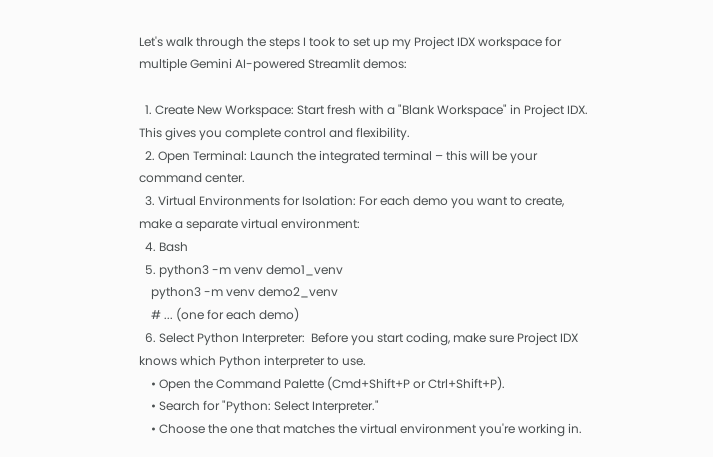Let's walk through the steps I took to set up my Project IDX workspace for multiple Gemini AI-powered Streamlit demos:

  1. Create New Workspace: Start fresh with a "Blank Workspace" in Project IDX. This gives you complete control and flexibility.
  2. Open Terminal: Launch the integrated terminal – this will be your command center.
  3. Virtual Environments for Isolation: For each demo you want to create, make a separate virtual environment:
  4. Bash
  5. python3 -m venv demo1_venv
    python3 -m venv demo2_venv
    # ... (one for each demo)
  6. Select Python Interpreter:  Before you start coding, make sure Project IDX knows which Python interpreter to use.
    • Open the Command Palette (Cmd+Shift+P or Ctrl+Shift+P).
    • Search for "Python: Select Interpreter."
    • Choose the one that matches the virtual environment you're working in.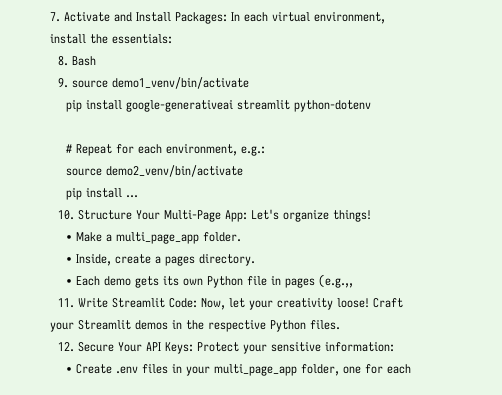7. Activate and Install Packages: In each virtual environment, install the essentials:
  8. Bash
  9. source demo1_venv/bin/activate
    pip install google-generativeai streamlit python-dotenv

    # Repeat for each environment, e.g.:
    source demo2_venv/bin/activate
    pip install ...
  10. Structure Your Multi-Page App: Let's organize things!
    • Make a multi_page_app folder.
    • Inside, create a pages directory.
    • Each demo gets its own Python file in pages (e.g.,,
  11. Write Streamlit Code: Now, let your creativity loose! Craft your Streamlit demos in the respective Python files.
  12. Secure Your API Keys: Protect your sensitive information:
    • Create .env files in your multi_page_app folder, one for each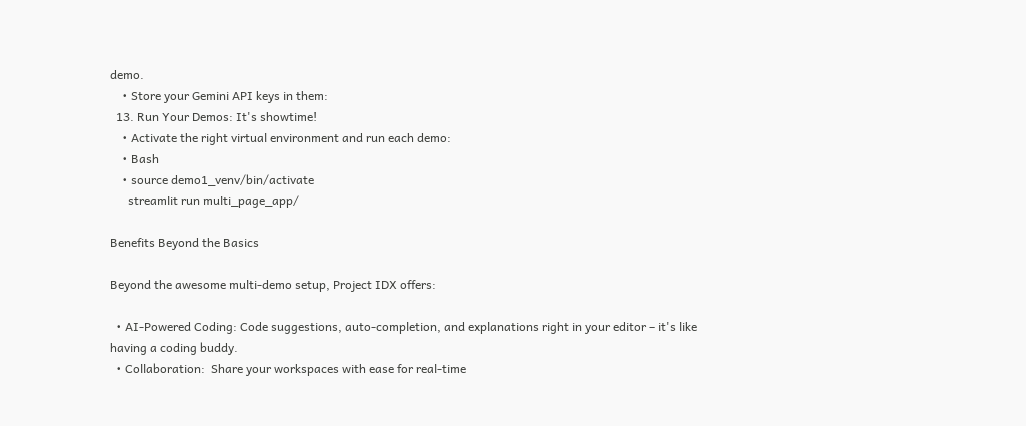demo.
    • Store your Gemini API keys in them:
  13. Run Your Demos: It's showtime!
    • Activate the right virtual environment and run each demo:
    • Bash
    • source demo1_venv/bin/activate
      streamlit run multi_page_app/

Benefits Beyond the Basics

Beyond the awesome multi-demo setup, Project IDX offers:

  • AI-Powered Coding: Code suggestions, auto-completion, and explanations right in your editor – it's like having a coding buddy.
  • Collaboration:  Share your workspaces with ease for real-time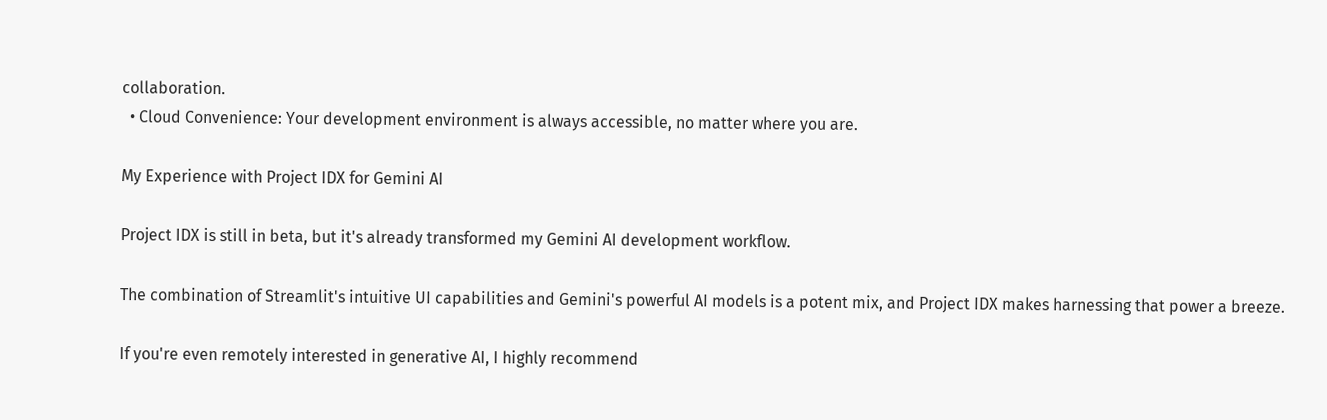collaboration.
  • Cloud Convenience: Your development environment is always accessible, no matter where you are.

My Experience with Project IDX for Gemini AI

Project IDX is still in beta, but it's already transformed my Gemini AI development workflow.

The combination of Streamlit's intuitive UI capabilities and Gemini's powerful AI models is a potent mix, and Project IDX makes harnessing that power a breeze.

If you're even remotely interested in generative AI, I highly recommend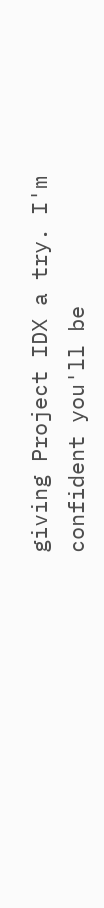giving Project IDX a try. I'm confident you'll be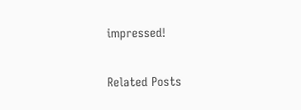impressed!

Related Posts